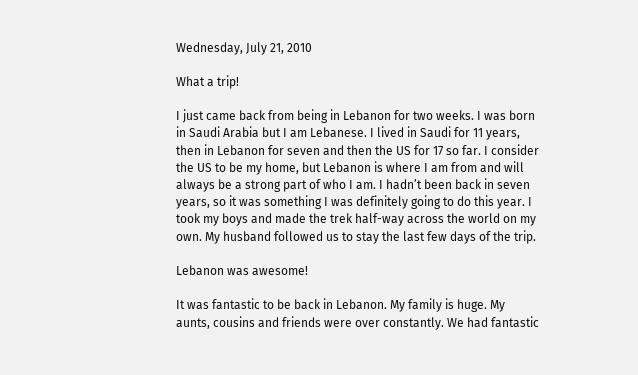Wednesday, July 21, 2010

What a trip!

I just came back from being in Lebanon for two weeks. I was born in Saudi Arabia but I am Lebanese. I lived in Saudi for 11 years, then in Lebanon for seven and then the US for 17 so far. I consider the US to be my home, but Lebanon is where I am from and will always be a strong part of who I am. I hadn’t been back in seven years, so it was something I was definitely going to do this year. I took my boys and made the trek half-way across the world on my own. My husband followed us to stay the last few days of the trip.

Lebanon was awesome!

It was fantastic to be back in Lebanon. My family is huge. My aunts, cousins and friends were over constantly. We had fantastic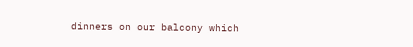dinners on our balcony which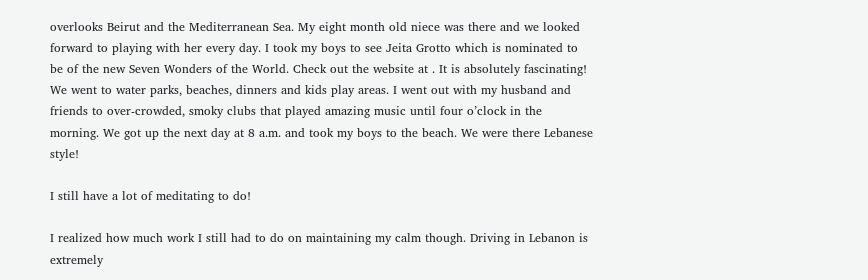overlooks Beirut and the Mediterranean Sea. My eight month old niece was there and we looked forward to playing with her every day. I took my boys to see Jeita Grotto which is nominated to be of the new Seven Wonders of the World. Check out the website at . It is absolutely fascinating! We went to water parks, beaches, dinners and kids play areas. I went out with my husband and friends to over-crowded, smoky clubs that played amazing music until four o’clock in the morning. We got up the next day at 8 a.m. and took my boys to the beach. We were there Lebanese style!

I still have a lot of meditating to do!

I realized how much work I still had to do on maintaining my calm though. Driving in Lebanon is extremely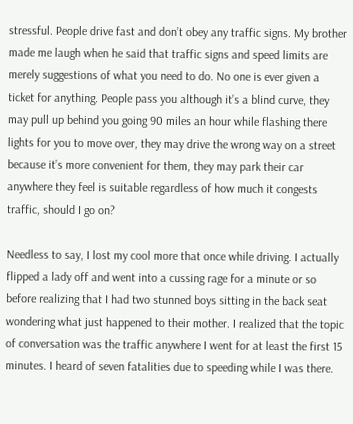stressful. People drive fast and don’t obey any traffic signs. My brother made me laugh when he said that traffic signs and speed limits are merely suggestions of what you need to do. No one is ever given a ticket for anything. People pass you although it’s a blind curve, they may pull up behind you going 90 miles an hour while flashing there lights for you to move over, they may drive the wrong way on a street because it’s more convenient for them, they may park their car anywhere they feel is suitable regardless of how much it congests traffic, should I go on?

Needless to say, I lost my cool more that once while driving. I actually flipped a lady off and went into a cussing rage for a minute or so before realizing that I had two stunned boys sitting in the back seat wondering what just happened to their mother. I realized that the topic of conversation was the traffic anywhere I went for at least the first 15 minutes. I heard of seven fatalities due to speeding while I was there.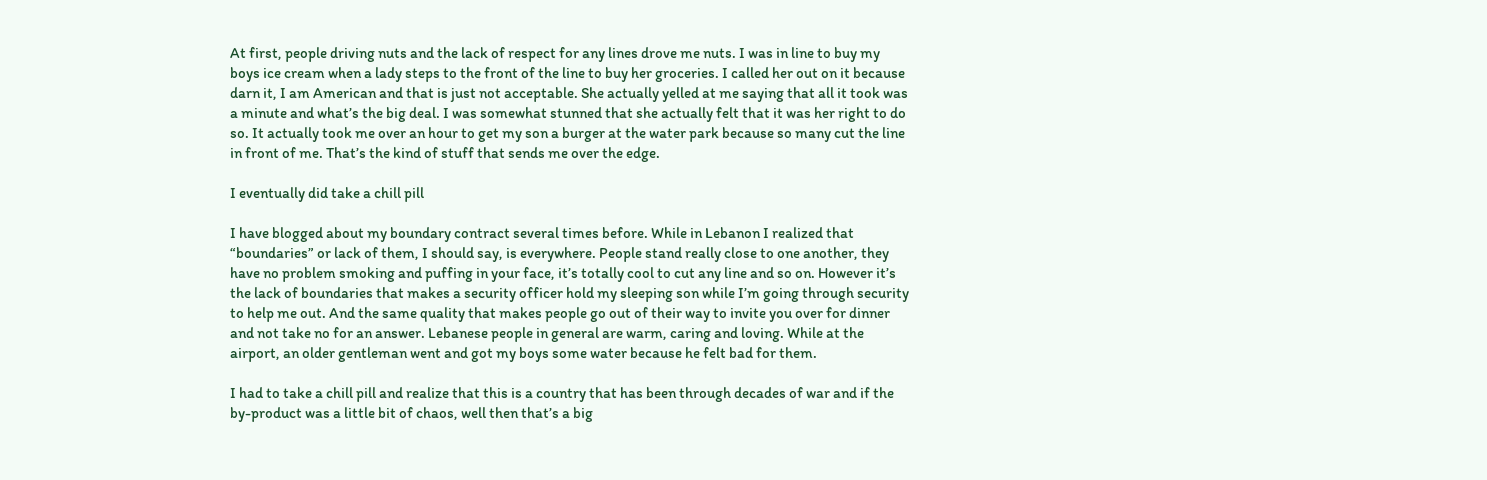At first, people driving nuts and the lack of respect for any lines drove me nuts. I was in line to buy my boys ice cream when a lady steps to the front of the line to buy her groceries. I called her out on it because darn it, I am American and that is just not acceptable. She actually yelled at me saying that all it took was a minute and what’s the big deal. I was somewhat stunned that she actually felt that it was her right to do so. It actually took me over an hour to get my son a burger at the water park because so many cut the line in front of me. That’s the kind of stuff that sends me over the edge.

I eventually did take a chill pill

I have blogged about my boundary contract several times before. While in Lebanon I realized that “boundaries” or lack of them, I should say, is everywhere. People stand really close to one another, they have no problem smoking and puffing in your face, it’s totally cool to cut any line and so on. However it’s the lack of boundaries that makes a security officer hold my sleeping son while I’m going through security to help me out. And the same quality that makes people go out of their way to invite you over for dinner and not take no for an answer. Lebanese people in general are warm, caring and loving. While at the airport, an older gentleman went and got my boys some water because he felt bad for them.

I had to take a chill pill and realize that this is a country that has been through decades of war and if the by-product was a little bit of chaos, well then that’s a big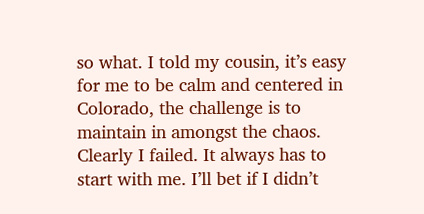so what. I told my cousin, it’s easy for me to be calm and centered in Colorado, the challenge is to maintain in amongst the chaos. Clearly I failed. It always has to start with me. I’ll bet if I didn’t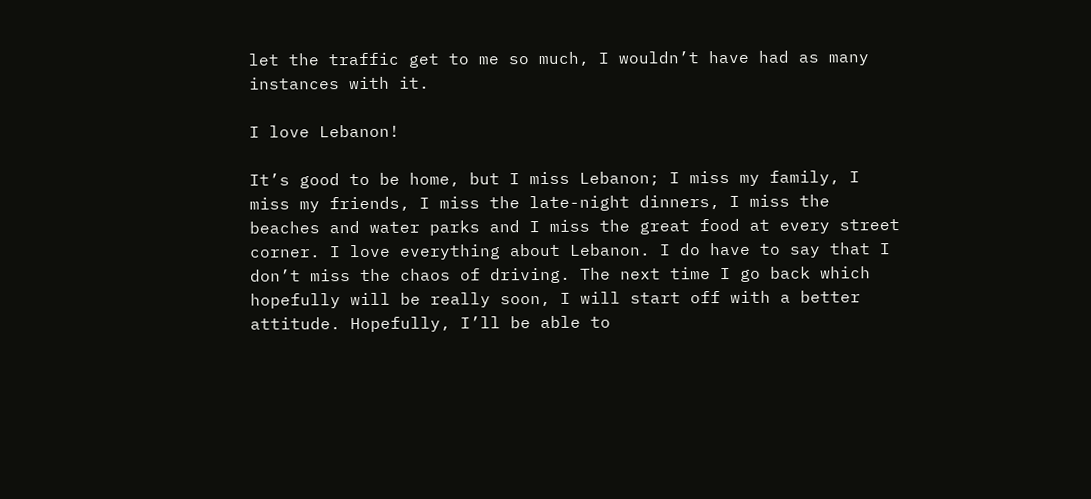let the traffic get to me so much, I wouldn’t have had as many instances with it.

I love Lebanon!

It’s good to be home, but I miss Lebanon; I miss my family, I miss my friends, I miss the late-night dinners, I miss the beaches and water parks and I miss the great food at every street corner. I love everything about Lebanon. I do have to say that I don’t miss the chaos of driving. The next time I go back which hopefully will be really soon, I will start off with a better attitude. Hopefully, I’ll be able to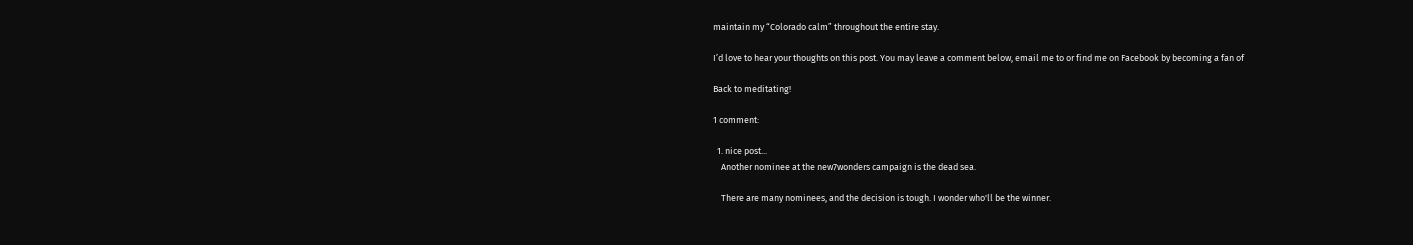maintain my “Colorado calm” throughout the entire stay.

I’d love to hear your thoughts on this post. You may leave a comment below, email me to or find me on Facebook by becoming a fan of

Back to meditating!

1 comment:

  1. nice post...
    Another nominee at the new7wonders campaign is the dead sea.

    There are many nominees, and the decision is tough. I wonder who'll be the winner.